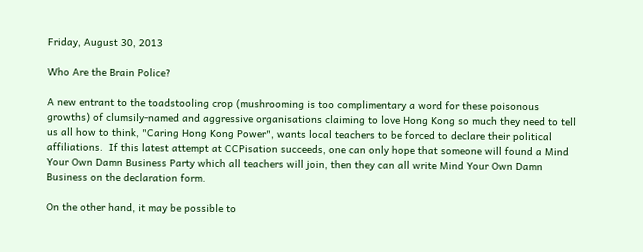Friday, August 30, 2013

Who Are the Brain Police?

A new entrant to the toadstooling crop (mushrooming is too complimentary a word for these poisonous growths) of clumsily-named and aggressive organisations claiming to love Hong Kong so much they need to tell us all how to think, "Caring Hong Kong Power", wants local teachers to be forced to declare their political affiliations.  If this latest attempt at CCPisation succeeds, one can only hope that someone will found a Mind Your Own Damn Business Party which all teachers will join, then they can all write Mind Your Own Damn Business on the declaration form.

On the other hand, it may be possible to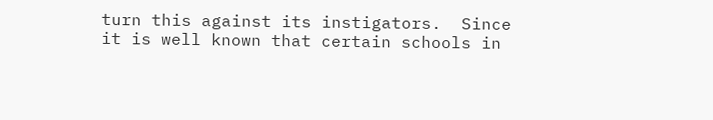turn this against its instigators.  Since it is well known that certain schools in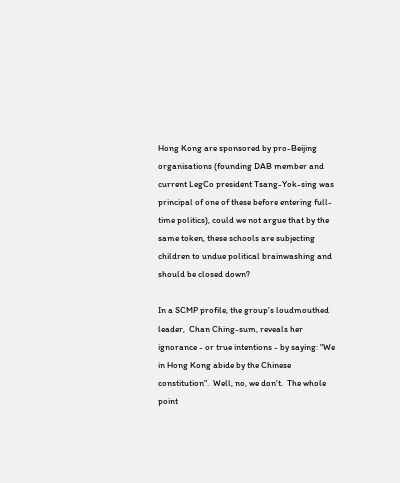Hong Kong are sponsored by pro-Beijing organisations (founding DAB member and current LegCo president Tsang-Yok-sing was principal of one of these before entering full-time politics), could we not argue that by the same token, these schools are subjecting children to undue political brainwashing and should be closed down?

In a SCMP profile, the group's loudmouthed leader,  Chan Ching-sum, reveals her ignorance - or true intentions - by saying: "We in Hong Kong abide by the Chinese constitution".  Well, no, we don't.  The whole point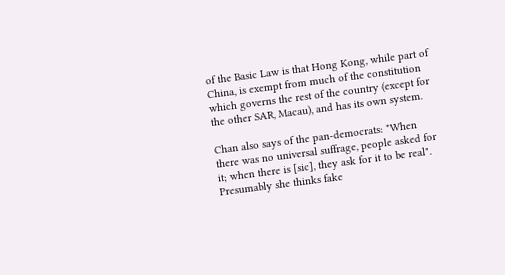of the Basic Law is that Hong Kong, while part of China, is exempt from much of the constitution which governs the rest of the country (except for the other SAR, Macau), and has its own system.

Chan also says of the pan-democrats: "When there was no universal suffrage, people asked for it; when there is [sic], they ask for it to be real".  Presumably she thinks fake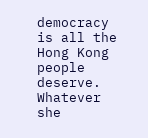democracy is all the Hong Kong people deserve.  Whatever she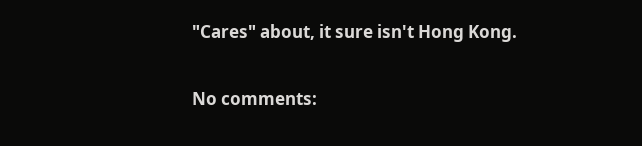"Cares" about, it sure isn't Hong Kong.

No comments: